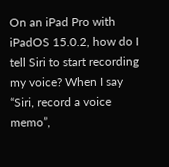On an iPad Pro with iPadOS 15.0.2, how do I tell Siri to start recording my voice? When I say “Siri, record a voice memo”,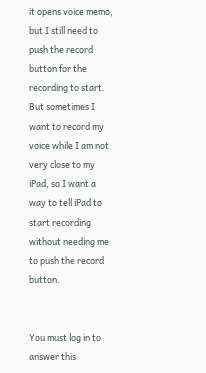it opens voice memo, but I still need to push the record button for the recording to start. But sometimes I want to record my voice while I am not very close to my iPad, so I want a way to tell iPad to start recording without needing me to push the record button.


You must log in to answer this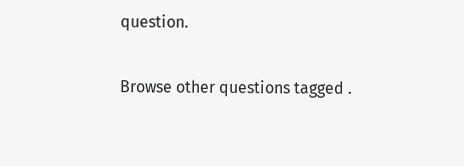question.

Browse other questions tagged .